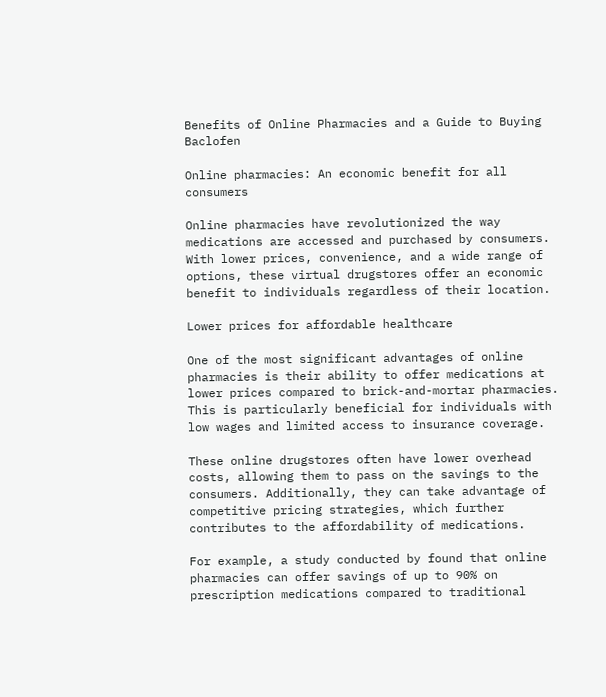Benefits of Online Pharmacies and a Guide to Buying Baclofen

Online pharmacies: An economic benefit for all consumers

Online pharmacies have revolutionized the way medications are accessed and purchased by consumers. With lower prices, convenience, and a wide range of options, these virtual drugstores offer an economic benefit to individuals regardless of their location.

Lower prices for affordable healthcare

One of the most significant advantages of online pharmacies is their ability to offer medications at lower prices compared to brick-and-mortar pharmacies. This is particularly beneficial for individuals with low wages and limited access to insurance coverage.

These online drugstores often have lower overhead costs, allowing them to pass on the savings to the consumers. Additionally, they can take advantage of competitive pricing strategies, which further contributes to the affordability of medications.

For example, a study conducted by found that online pharmacies can offer savings of up to 90% on prescription medications compared to traditional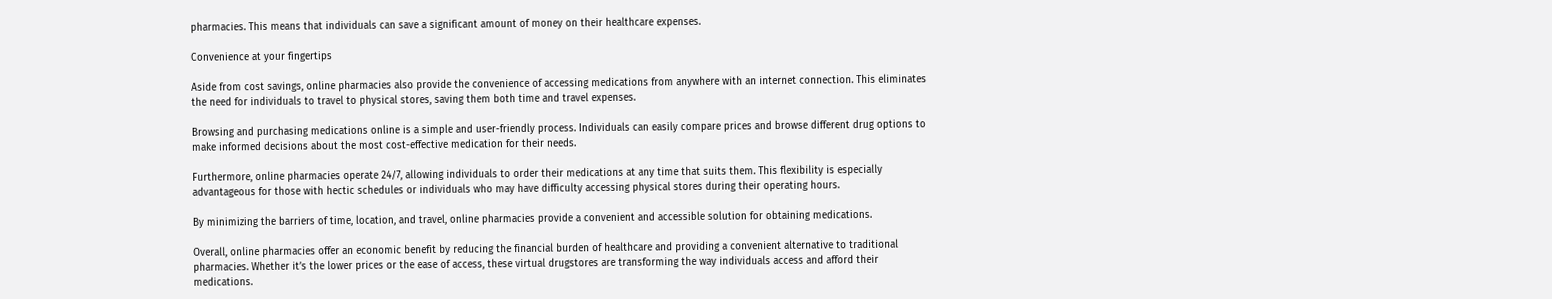pharmacies. This means that individuals can save a significant amount of money on their healthcare expenses.

Convenience at your fingertips

Aside from cost savings, online pharmacies also provide the convenience of accessing medications from anywhere with an internet connection. This eliminates the need for individuals to travel to physical stores, saving them both time and travel expenses.

Browsing and purchasing medications online is a simple and user-friendly process. Individuals can easily compare prices and browse different drug options to make informed decisions about the most cost-effective medication for their needs.

Furthermore, online pharmacies operate 24/7, allowing individuals to order their medications at any time that suits them. This flexibility is especially advantageous for those with hectic schedules or individuals who may have difficulty accessing physical stores during their operating hours.

By minimizing the barriers of time, location, and travel, online pharmacies provide a convenient and accessible solution for obtaining medications.

Overall, online pharmacies offer an economic benefit by reducing the financial burden of healthcare and providing a convenient alternative to traditional pharmacies. Whether it’s the lower prices or the ease of access, these virtual drugstores are transforming the way individuals access and afford their medications.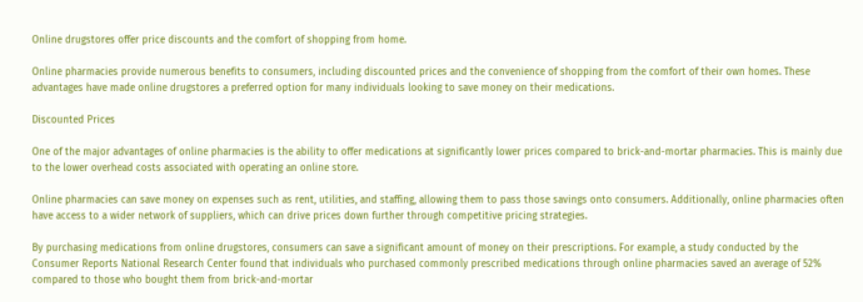Online drugstores offer price discounts and the comfort of shopping from home.

Online pharmacies provide numerous benefits to consumers, including discounted prices and the convenience of shopping from the comfort of their own homes. These advantages have made online drugstores a preferred option for many individuals looking to save money on their medications.

Discounted Prices

One of the major advantages of online pharmacies is the ability to offer medications at significantly lower prices compared to brick-and-mortar pharmacies. This is mainly due to the lower overhead costs associated with operating an online store.

Online pharmacies can save money on expenses such as rent, utilities, and staffing, allowing them to pass those savings onto consumers. Additionally, online pharmacies often have access to a wider network of suppliers, which can drive prices down further through competitive pricing strategies.

By purchasing medications from online drugstores, consumers can save a significant amount of money on their prescriptions. For example, a study conducted by the Consumer Reports National Research Center found that individuals who purchased commonly prescribed medications through online pharmacies saved an average of 52% compared to those who bought them from brick-and-mortar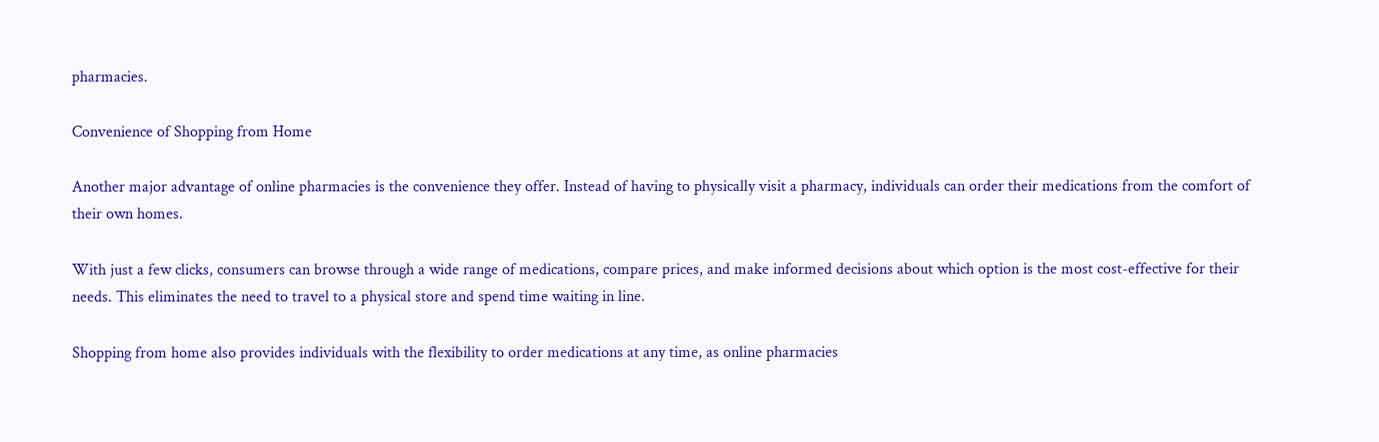pharmacies.

Convenience of Shopping from Home

Another major advantage of online pharmacies is the convenience they offer. Instead of having to physically visit a pharmacy, individuals can order their medications from the comfort of their own homes.

With just a few clicks, consumers can browse through a wide range of medications, compare prices, and make informed decisions about which option is the most cost-effective for their needs. This eliminates the need to travel to a physical store and spend time waiting in line.

Shopping from home also provides individuals with the flexibility to order medications at any time, as online pharmacies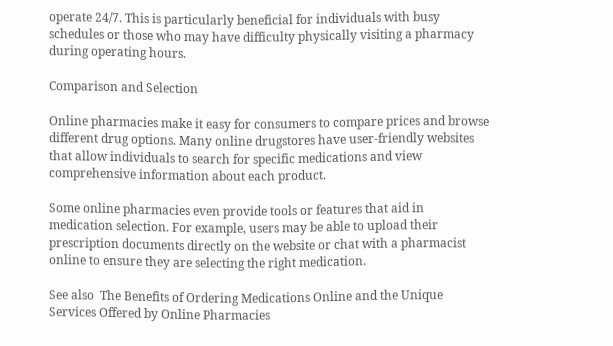operate 24/7. This is particularly beneficial for individuals with busy schedules or those who may have difficulty physically visiting a pharmacy during operating hours.

Comparison and Selection

Online pharmacies make it easy for consumers to compare prices and browse different drug options. Many online drugstores have user-friendly websites that allow individuals to search for specific medications and view comprehensive information about each product.

Some online pharmacies even provide tools or features that aid in medication selection. For example, users may be able to upload their prescription documents directly on the website or chat with a pharmacist online to ensure they are selecting the right medication.

See also  The Benefits of Ordering Medications Online and the Unique Services Offered by Online Pharmacies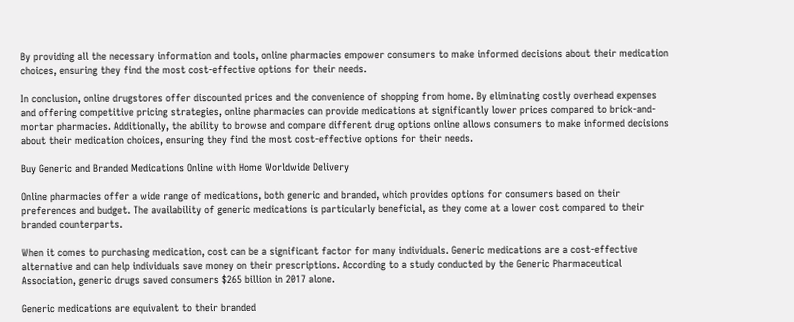By providing all the necessary information and tools, online pharmacies empower consumers to make informed decisions about their medication choices, ensuring they find the most cost-effective options for their needs.

In conclusion, online drugstores offer discounted prices and the convenience of shopping from home. By eliminating costly overhead expenses and offering competitive pricing strategies, online pharmacies can provide medications at significantly lower prices compared to brick-and-mortar pharmacies. Additionally, the ability to browse and compare different drug options online allows consumers to make informed decisions about their medication choices, ensuring they find the most cost-effective options for their needs.

Buy Generic and Branded Medications Online with Home Worldwide Delivery

Online pharmacies offer a wide range of medications, both generic and branded, which provides options for consumers based on their preferences and budget. The availability of generic medications is particularly beneficial, as they come at a lower cost compared to their branded counterparts.

When it comes to purchasing medication, cost can be a significant factor for many individuals. Generic medications are a cost-effective alternative and can help individuals save money on their prescriptions. According to a study conducted by the Generic Pharmaceutical Association, generic drugs saved consumers $265 billion in 2017 alone.

Generic medications are equivalent to their branded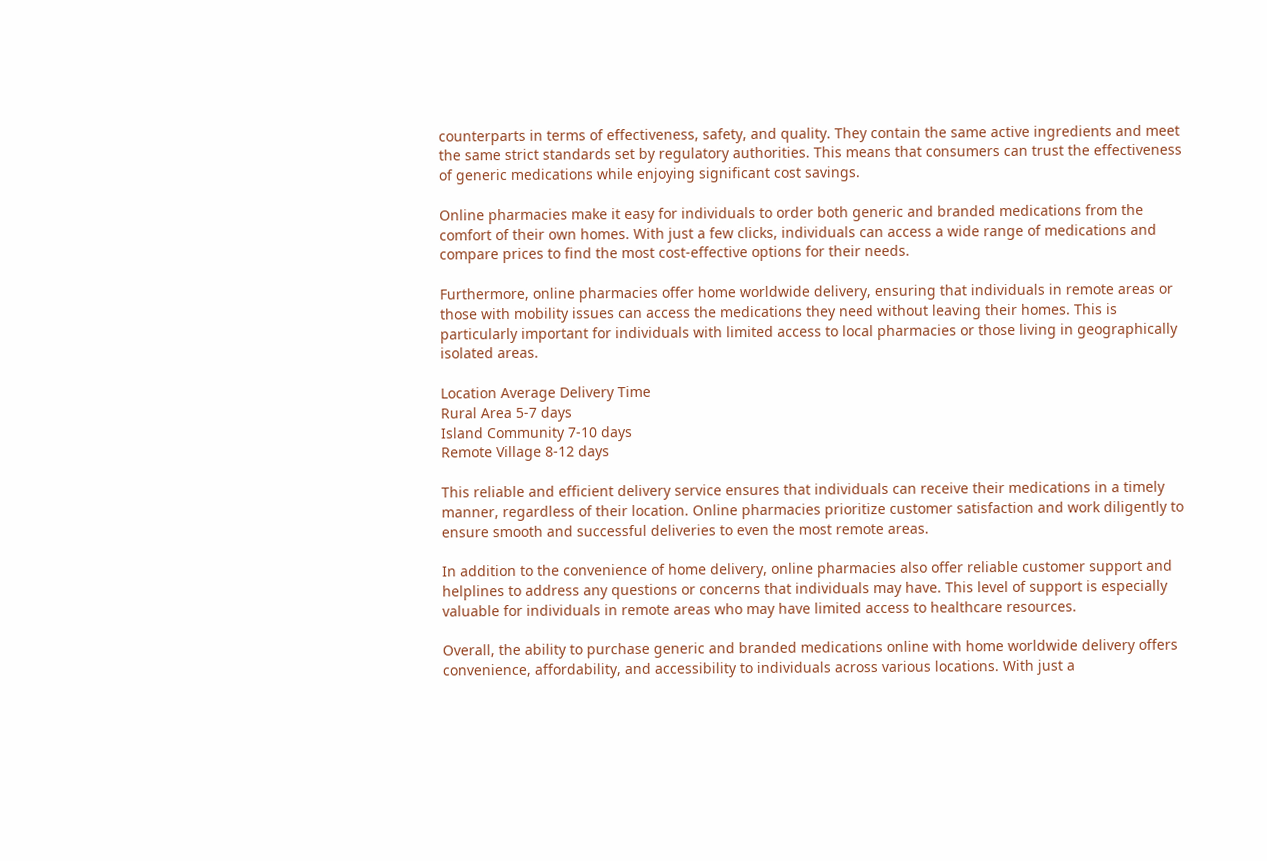counterparts in terms of effectiveness, safety, and quality. They contain the same active ingredients and meet the same strict standards set by regulatory authorities. This means that consumers can trust the effectiveness of generic medications while enjoying significant cost savings.

Online pharmacies make it easy for individuals to order both generic and branded medications from the comfort of their own homes. With just a few clicks, individuals can access a wide range of medications and compare prices to find the most cost-effective options for their needs.

Furthermore, online pharmacies offer home worldwide delivery, ensuring that individuals in remote areas or those with mobility issues can access the medications they need without leaving their homes. This is particularly important for individuals with limited access to local pharmacies or those living in geographically isolated areas.

Location Average Delivery Time
Rural Area 5-7 days
Island Community 7-10 days
Remote Village 8-12 days

This reliable and efficient delivery service ensures that individuals can receive their medications in a timely manner, regardless of their location. Online pharmacies prioritize customer satisfaction and work diligently to ensure smooth and successful deliveries to even the most remote areas.

In addition to the convenience of home delivery, online pharmacies also offer reliable customer support and helplines to address any questions or concerns that individuals may have. This level of support is especially valuable for individuals in remote areas who may have limited access to healthcare resources.

Overall, the ability to purchase generic and branded medications online with home worldwide delivery offers convenience, affordability, and accessibility to individuals across various locations. With just a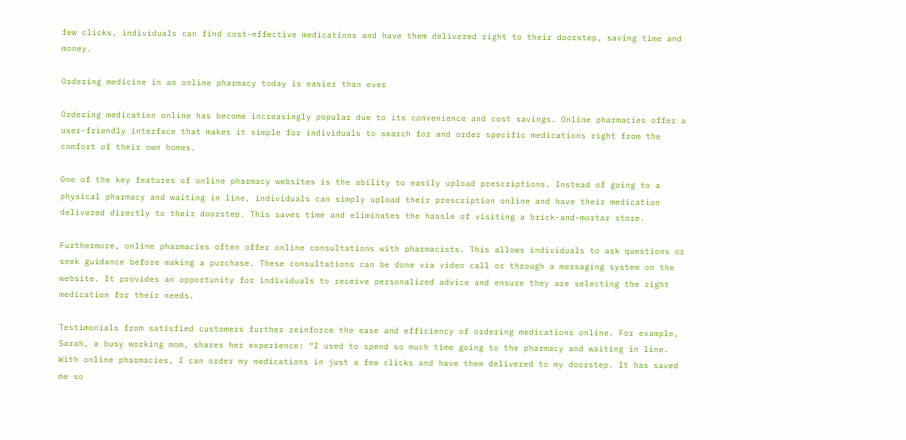few clicks, individuals can find cost-effective medications and have them delivered right to their doorstep, saving time and money.

Ordering medicine in an online pharmacy today is easier than ever

Ordering medication online has become increasingly popular due to its convenience and cost savings. Online pharmacies offer a user-friendly interface that makes it simple for individuals to search for and order specific medications right from the comfort of their own homes.

One of the key features of online pharmacy websites is the ability to easily upload prescriptions. Instead of going to a physical pharmacy and waiting in line, individuals can simply upload their prescription online and have their medication delivered directly to their doorstep. This saves time and eliminates the hassle of visiting a brick-and-mortar store.

Furthermore, online pharmacies often offer online consultations with pharmacists. This allows individuals to ask questions or seek guidance before making a purchase. These consultations can be done via video call or through a messaging system on the website. It provides an opportunity for individuals to receive personalized advice and ensure they are selecting the right medication for their needs.

Testimonials from satisfied customers further reinforce the ease and efficiency of ordering medications online. For example, Sarah, a busy working mom, shares her experience: “I used to spend so much time going to the pharmacy and waiting in line. With online pharmacies, I can order my medications in just a few clicks and have them delivered to my doorstep. It has saved me so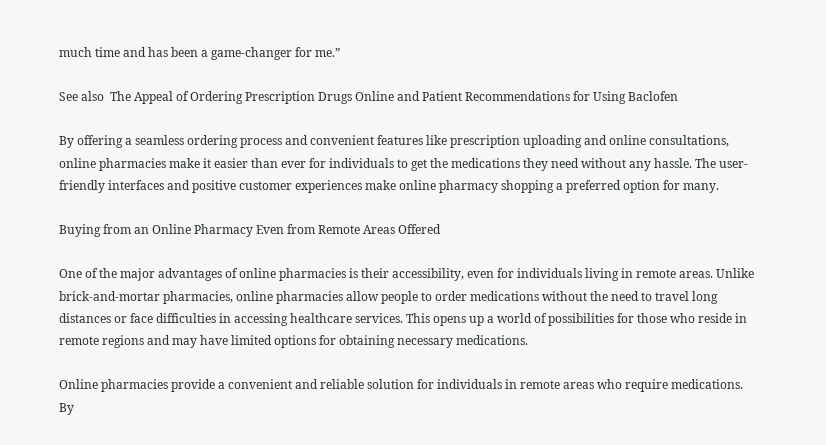much time and has been a game-changer for me.”

See also  The Appeal of Ordering Prescription Drugs Online and Patient Recommendations for Using Baclofen

By offering a seamless ordering process and convenient features like prescription uploading and online consultations, online pharmacies make it easier than ever for individuals to get the medications they need without any hassle. The user-friendly interfaces and positive customer experiences make online pharmacy shopping a preferred option for many.

Buying from an Online Pharmacy Even from Remote Areas Offered

One of the major advantages of online pharmacies is their accessibility, even for individuals living in remote areas. Unlike brick-and-mortar pharmacies, online pharmacies allow people to order medications without the need to travel long distances or face difficulties in accessing healthcare services. This opens up a world of possibilities for those who reside in remote regions and may have limited options for obtaining necessary medications.

Online pharmacies provide a convenient and reliable solution for individuals in remote areas who require medications. By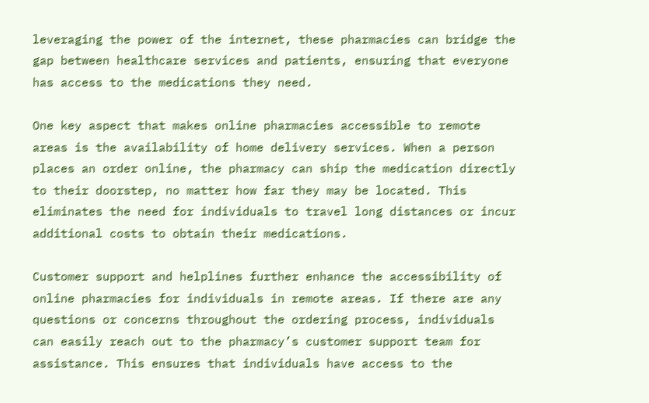leveraging the power of the internet, these pharmacies can bridge the gap between healthcare services and patients, ensuring that everyone has access to the medications they need.

One key aspect that makes online pharmacies accessible to remote areas is the availability of home delivery services. When a person places an order online, the pharmacy can ship the medication directly to their doorstep, no matter how far they may be located. This eliminates the need for individuals to travel long distances or incur additional costs to obtain their medications.

Customer support and helplines further enhance the accessibility of online pharmacies for individuals in remote areas. If there are any questions or concerns throughout the ordering process, individuals can easily reach out to the pharmacy’s customer support team for assistance. This ensures that individuals have access to the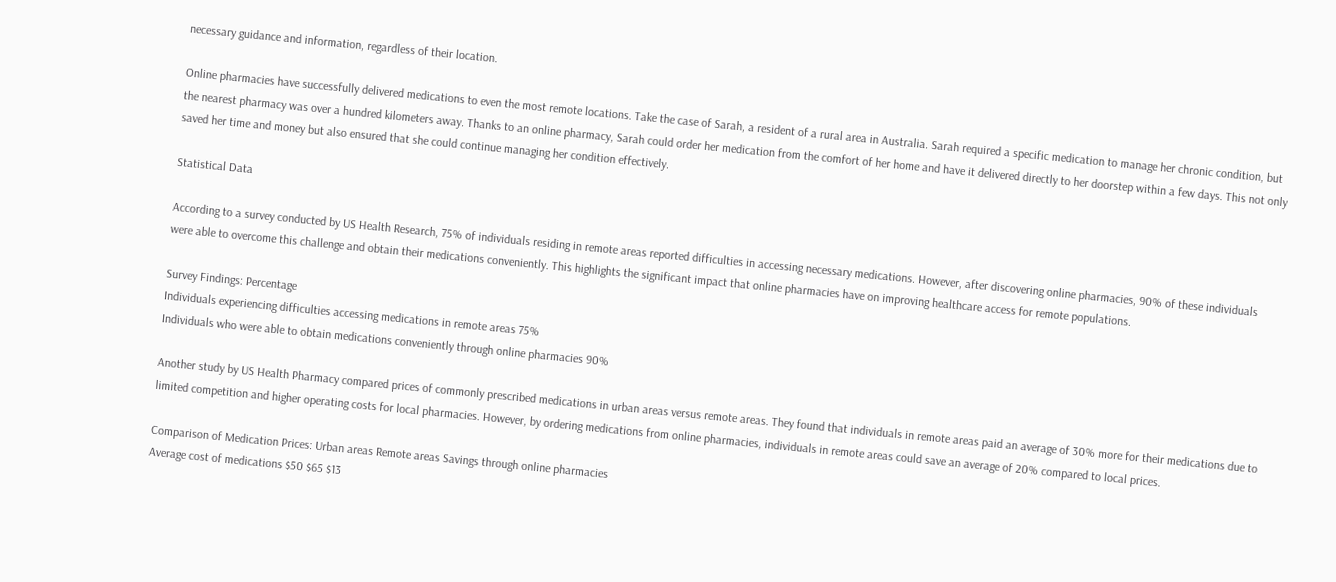necessary guidance and information, regardless of their location.

Online pharmacies have successfully delivered medications to even the most remote locations. Take the case of Sarah, a resident of a rural area in Australia. Sarah required a specific medication to manage her chronic condition, but the nearest pharmacy was over a hundred kilometers away. Thanks to an online pharmacy, Sarah could order her medication from the comfort of her home and have it delivered directly to her doorstep within a few days. This not only saved her time and money but also ensured that she could continue managing her condition effectively.

Statistical Data

According to a survey conducted by US Health Research, 75% of individuals residing in remote areas reported difficulties in accessing necessary medications. However, after discovering online pharmacies, 90% of these individuals were able to overcome this challenge and obtain their medications conveniently. This highlights the significant impact that online pharmacies have on improving healthcare access for remote populations.

Survey Findings: Percentage
Individuals experiencing difficulties accessing medications in remote areas 75%
Individuals who were able to obtain medications conveniently through online pharmacies 90%

Another study by US Health Pharmacy compared prices of commonly prescribed medications in urban areas versus remote areas. They found that individuals in remote areas paid an average of 30% more for their medications due to limited competition and higher operating costs for local pharmacies. However, by ordering medications from online pharmacies, individuals in remote areas could save an average of 20% compared to local prices.

Comparison of Medication Prices: Urban areas Remote areas Savings through online pharmacies
Average cost of medications $50 $65 $13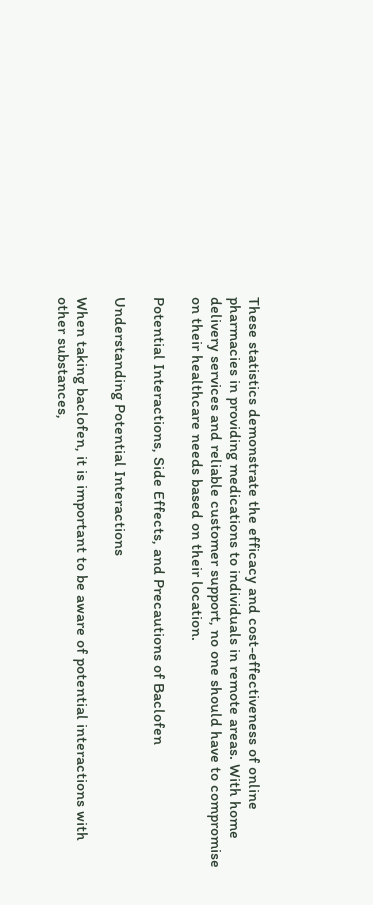These statistics demonstrate the efficacy and cost-effectiveness of online pharmacies in providing medications to individuals in remote areas. With home delivery services and reliable customer support, no one should have to compromise on their healthcare needs based on their location.

Potential Interactions, Side Effects, and Precautions of Baclofen

Understanding Potential Interactions

When taking baclofen, it is important to be aware of potential interactions with other substances,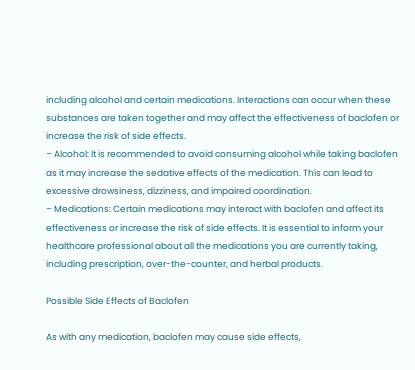including alcohol and certain medications. Interactions can occur when these substances are taken together and may affect the effectiveness of baclofen or increase the risk of side effects.
– Alcohol: It is recommended to avoid consuming alcohol while taking baclofen as it may increase the sedative effects of the medication. This can lead to excessive drowsiness, dizziness, and impaired coordination.
– Medications: Certain medications may interact with baclofen and affect its effectiveness or increase the risk of side effects. It is essential to inform your healthcare professional about all the medications you are currently taking, including prescription, over-the-counter, and herbal products.

Possible Side Effects of Baclofen

As with any medication, baclofen may cause side effects,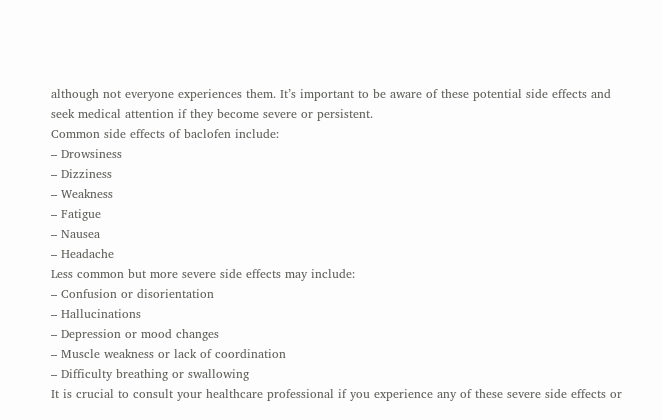although not everyone experiences them. It’s important to be aware of these potential side effects and seek medical attention if they become severe or persistent.
Common side effects of baclofen include:
– Drowsiness
– Dizziness
– Weakness
– Fatigue
– Nausea
– Headache
Less common but more severe side effects may include:
– Confusion or disorientation
– Hallucinations
– Depression or mood changes
– Muscle weakness or lack of coordination
– Difficulty breathing or swallowing
It is crucial to consult your healthcare professional if you experience any of these severe side effects or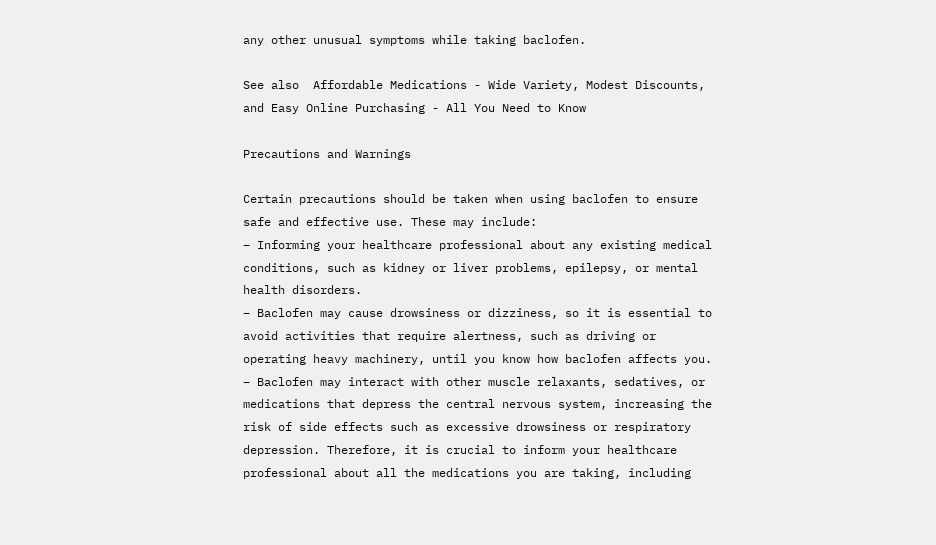any other unusual symptoms while taking baclofen.

See also  Affordable Medications - Wide Variety, Modest Discounts, and Easy Online Purchasing - All You Need to Know

Precautions and Warnings

Certain precautions should be taken when using baclofen to ensure safe and effective use. These may include:
– Informing your healthcare professional about any existing medical conditions, such as kidney or liver problems, epilepsy, or mental health disorders.
– Baclofen may cause drowsiness or dizziness, so it is essential to avoid activities that require alertness, such as driving or operating heavy machinery, until you know how baclofen affects you.
– Baclofen may interact with other muscle relaxants, sedatives, or medications that depress the central nervous system, increasing the risk of side effects such as excessive drowsiness or respiratory depression. Therefore, it is crucial to inform your healthcare professional about all the medications you are taking, including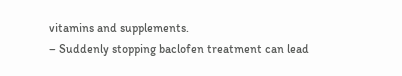vitamins and supplements.
– Suddenly stopping baclofen treatment can lead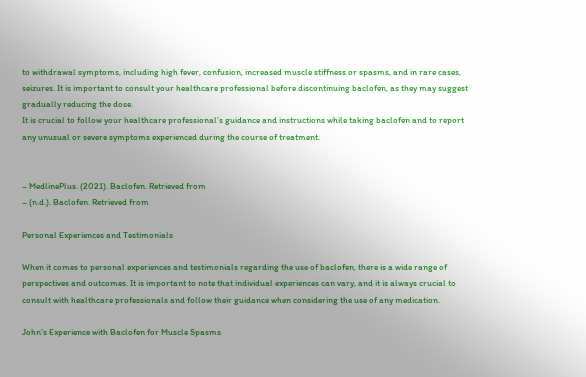to withdrawal symptoms, including high fever, confusion, increased muscle stiffness or spasms, and in rare cases, seizures. It is important to consult your healthcare professional before discontinuing baclofen, as they may suggest gradually reducing the dose.
It is crucial to follow your healthcare professional’s guidance and instructions while taking baclofen and to report any unusual or severe symptoms experienced during the course of treatment.


– MedlinePlus. (2021). Baclofen. Retrieved from
– (n.d.). Baclofen. Retrieved from

Personal Experiences and Testimonials

When it comes to personal experiences and testimonials regarding the use of baclofen, there is a wide range of perspectives and outcomes. It is important to note that individual experiences can vary, and it is always crucial to consult with healthcare professionals and follow their guidance when considering the use of any medication.

John’s Experience with Baclofen for Muscle Spasms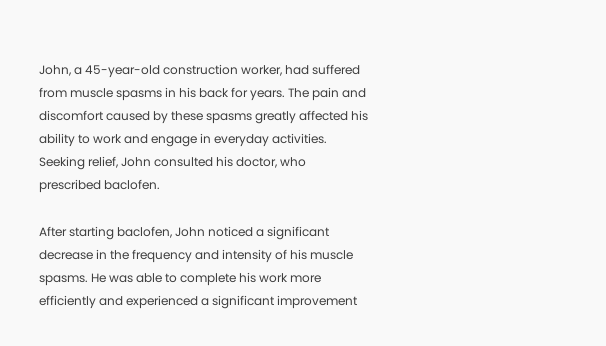John, a 45-year-old construction worker, had suffered from muscle spasms in his back for years. The pain and discomfort caused by these spasms greatly affected his ability to work and engage in everyday activities. Seeking relief, John consulted his doctor, who prescribed baclofen.

After starting baclofen, John noticed a significant decrease in the frequency and intensity of his muscle spasms. He was able to complete his work more efficiently and experienced a significant improvement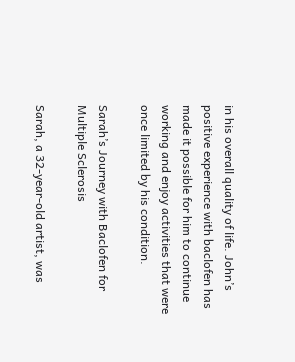in his overall quality of life. John’s positive experience with baclofen has made it possible for him to continue working and enjoy activities that were once limited by his condition.

Sarah’s Journey with Baclofen for Multiple Sclerosis

Sarah, a 32-year-old artist, was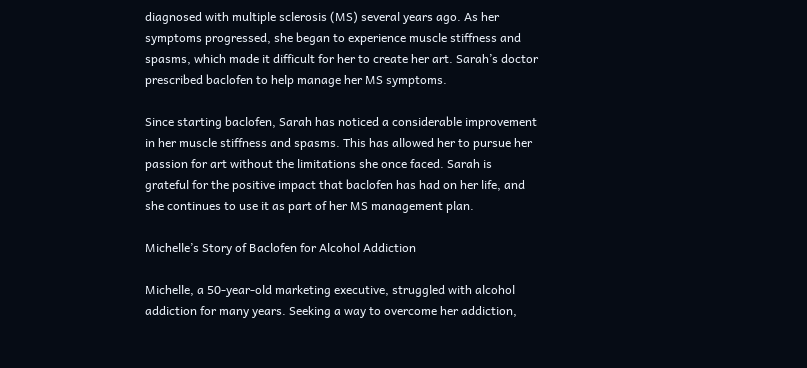diagnosed with multiple sclerosis (MS) several years ago. As her symptoms progressed, she began to experience muscle stiffness and spasms, which made it difficult for her to create her art. Sarah’s doctor prescribed baclofen to help manage her MS symptoms.

Since starting baclofen, Sarah has noticed a considerable improvement in her muscle stiffness and spasms. This has allowed her to pursue her passion for art without the limitations she once faced. Sarah is grateful for the positive impact that baclofen has had on her life, and she continues to use it as part of her MS management plan.

Michelle’s Story of Baclofen for Alcohol Addiction

Michelle, a 50-year-old marketing executive, struggled with alcohol addiction for many years. Seeking a way to overcome her addiction,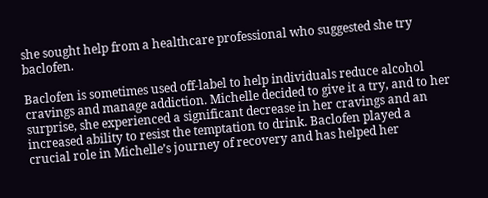she sought help from a healthcare professional who suggested she try baclofen.

Baclofen is sometimes used off-label to help individuals reduce alcohol cravings and manage addiction. Michelle decided to give it a try, and to her surprise, she experienced a significant decrease in her cravings and an increased ability to resist the temptation to drink. Baclofen played a crucial role in Michelle’s journey of recovery and has helped her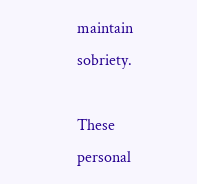maintain sobriety.

These personal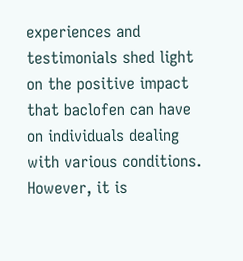experiences and testimonials shed light on the positive impact that baclofen can have on individuals dealing with various conditions. However, it is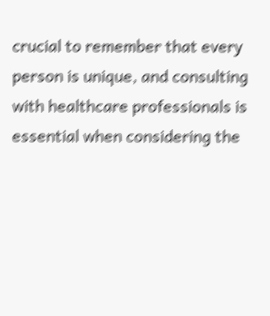crucial to remember that every person is unique, and consulting with healthcare professionals is essential when considering the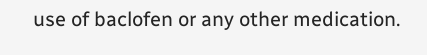use of baclofen or any other medication.